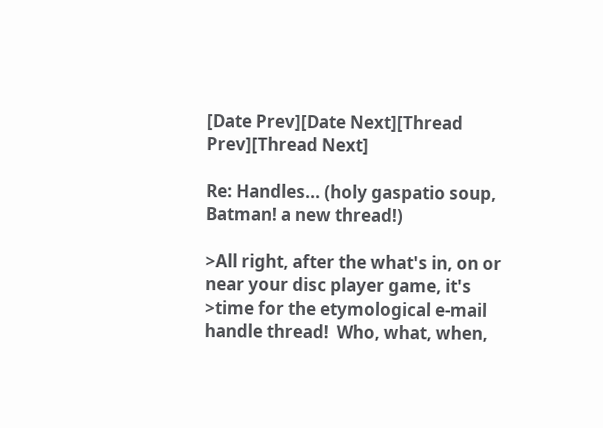[Date Prev][Date Next][Thread Prev][Thread Next]

Re: Handles... (holy gaspatio soup, Batman! a new thread!)

>All right, after the what's in, on or near your disc player game, it's
>time for the etymological e-mail handle thread!  Who, what, when,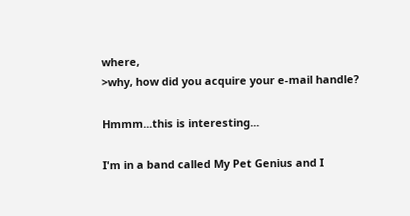where,
>why, how did you acquire your e-mail handle?

Hmmm...this is interesting...

I'm in a band called My Pet Genius and I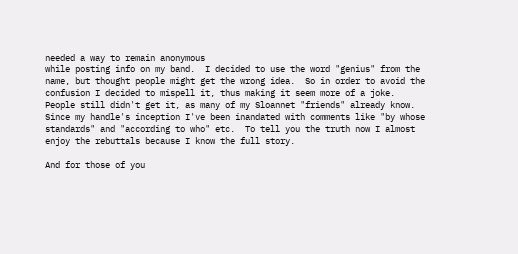needed a way to remain anonymous
while posting info on my band.  I decided to use the word "genius" from the
name, but thought people might get the wrong idea.  So in order to avoid the
confusion I decided to mispell it, thus making it seem more of a joke.
People still didn't get it, as many of my Sloannet "friends" already know.
Since my handle's inception I've been inandated with comments like "by whose
standards" and "according to who" etc.  To tell you the truth now I almost
enjoy the rebuttals because I know the full story.

And for those of you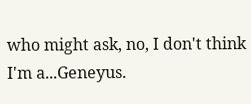who might ask, no, I don't think I'm a...Geneyus.